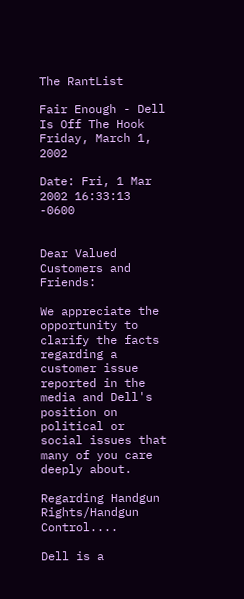The RantList

Fair Enough - Dell Is Off The Hook
Friday, March 1, 2002

Date: Fri, 1 Mar 2002 16:33:13 -0600


Dear Valued Customers and Friends:

We appreciate the opportunity to clarify the facts regarding a customer issue reported in the media and Dell's position on political or social issues that many of you care deeply about.

Regarding Handgun Rights/Handgun Control....

Dell is a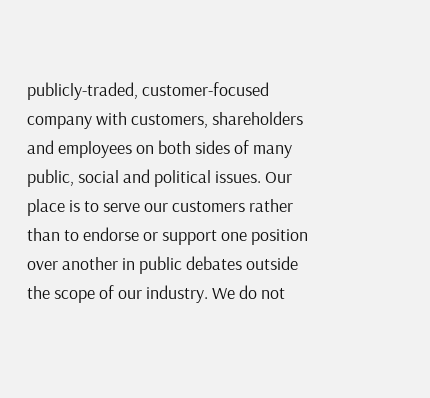publicly-traded, customer-focused company with customers, shareholders and employees on both sides of many public, social and political issues. Our place is to serve our customers rather than to endorse or support one position over another in public debates outside the scope of our industry. We do not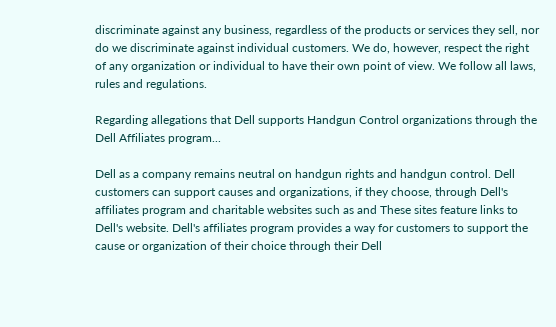discriminate against any business, regardless of the products or services they sell, nor do we discriminate against individual customers. We do, however, respect the right of any organization or individual to have their own point of view. We follow all laws, rules and regulations.

Regarding allegations that Dell supports Handgun Control organizations through the Dell Affiliates program...

Dell as a company remains neutral on handgun rights and handgun control. Dell customers can support causes and organizations, if they choose, through Dell's affiliates program and charitable websites such as and These sites feature links to Dell's website. Dell's affiliates program provides a way for customers to support the cause or organization of their choice through their Dell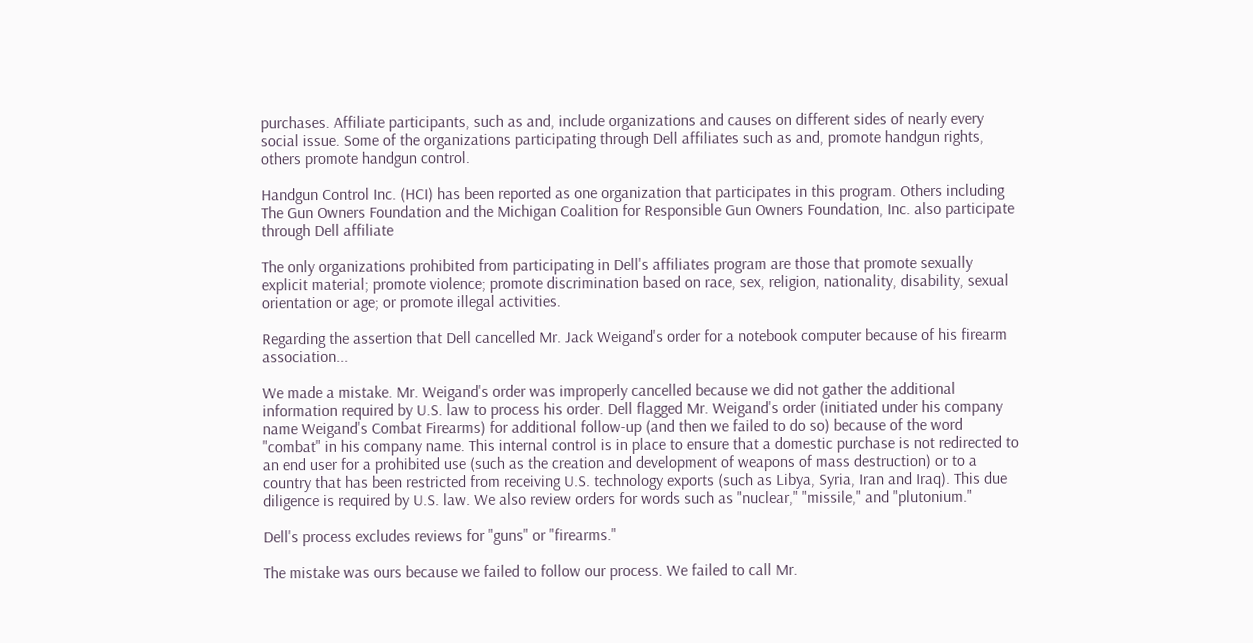purchases. Affiliate participants, such as and, include organizations and causes on different sides of nearly every social issue. Some of the organizations participating through Dell affiliates such as and, promote handgun rights, others promote handgun control.

Handgun Control Inc. (HCI) has been reported as one organization that participates in this program. Others including The Gun Owners Foundation and the Michigan Coalition for Responsible Gun Owners Foundation, Inc. also participate through Dell affiliate

The only organizations prohibited from participating in Dell's affiliates program are those that promote sexually explicit material; promote violence; promote discrimination based on race, sex, religion, nationality, disability, sexual orientation or age; or promote illegal activities.

Regarding the assertion that Dell cancelled Mr. Jack Weigand's order for a notebook computer because of his firearm association...

We made a mistake. Mr. Weigand's order was improperly cancelled because we did not gather the additional information required by U.S. law to process his order. Dell flagged Mr. Weigand's order (initiated under his company name Weigand's Combat Firearms) for additional follow-up (and then we failed to do so) because of the word "combat" in his company name. This internal control is in place to ensure that a domestic purchase is not redirected to an end user for a prohibited use (such as the creation and development of weapons of mass destruction) or to a country that has been restricted from receiving U.S. technology exports (such as Libya, Syria, Iran and Iraq). This due diligence is required by U.S. law. We also review orders for words such as "nuclear," "missile," and "plutonium."

Dell's process excludes reviews for "guns" or "firearms."

The mistake was ours because we failed to follow our process. We failed to call Mr.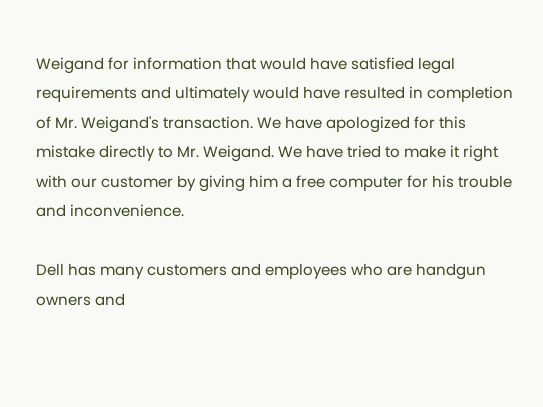Weigand for information that would have satisfied legal requirements and ultimately would have resulted in completion of Mr. Weigand's transaction. We have apologized for this mistake directly to Mr. Weigand. We have tried to make it right with our customer by giving him a free computer for his trouble and inconvenience.

Dell has many customers and employees who are handgun owners and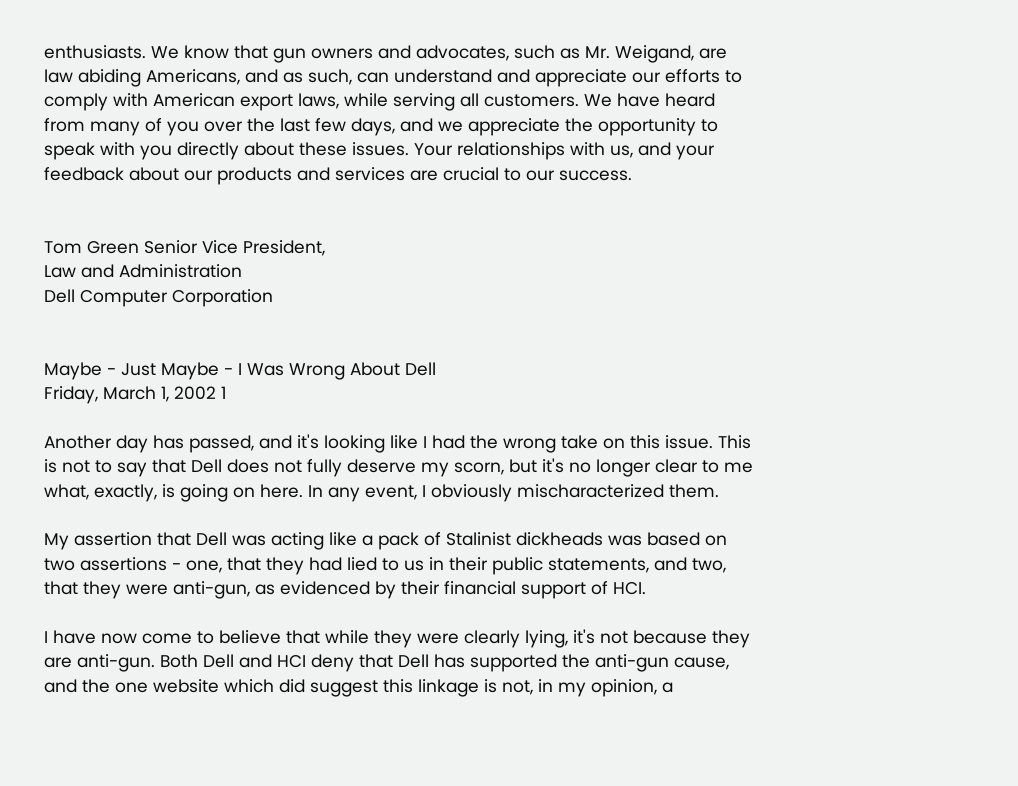enthusiasts. We know that gun owners and advocates, such as Mr. Weigand, are law abiding Americans, and as such, can understand and appreciate our efforts to comply with American export laws, while serving all customers. We have heard from many of you over the last few days, and we appreciate the opportunity to speak with you directly about these issues. Your relationships with us, and your feedback about our products and services are crucial to our success.


Tom Green Senior Vice President,
Law and Administration
Dell Computer Corporation


Maybe - Just Maybe - I Was Wrong About Dell
Friday, March 1, 2002 1

Another day has passed, and it's looking like I had the wrong take on this issue. This is not to say that Dell does not fully deserve my scorn, but it's no longer clear to me what, exactly, is going on here. In any event, I obviously mischaracterized them.

My assertion that Dell was acting like a pack of Stalinist dickheads was based on two assertions - one, that they had lied to us in their public statements, and two, that they were anti-gun, as evidenced by their financial support of HCI.

I have now come to believe that while they were clearly lying, it's not because they are anti-gun. Both Dell and HCI deny that Dell has supported the anti-gun cause, and the one website which did suggest this linkage is not, in my opinion, a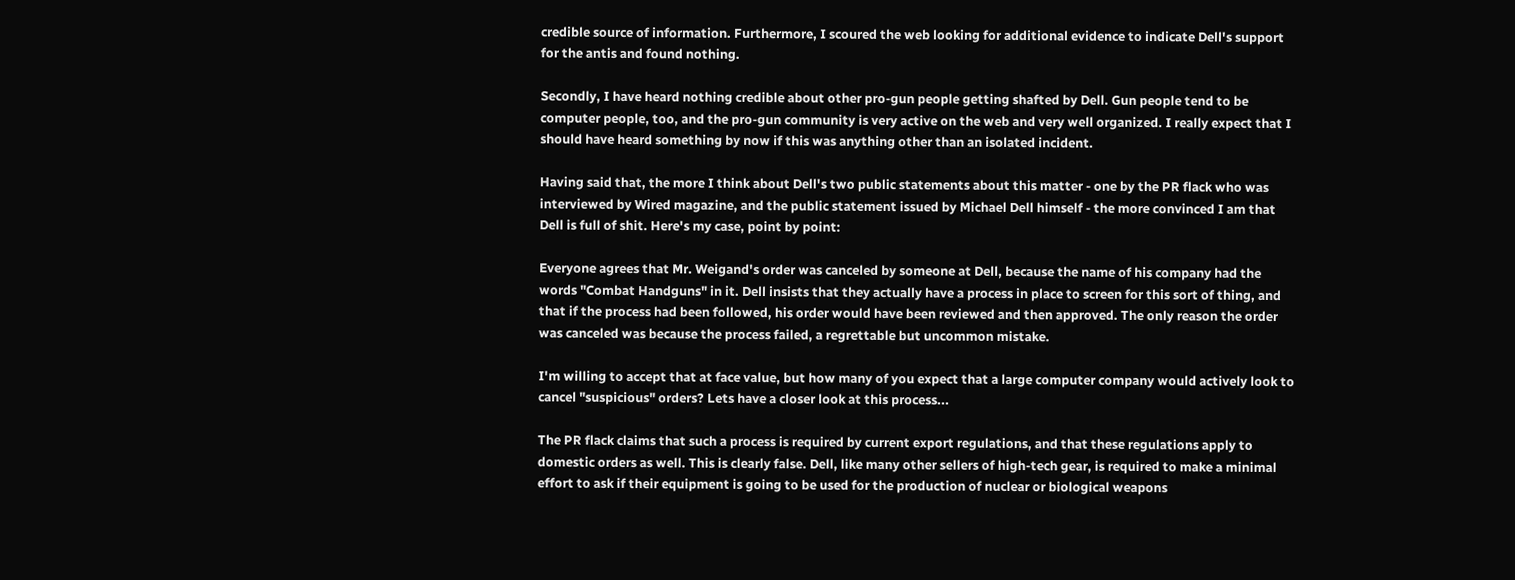credible source of information. Furthermore, I scoured the web looking for additional evidence to indicate Dell's support for the antis and found nothing.

Secondly, I have heard nothing credible about other pro-gun people getting shafted by Dell. Gun people tend to be computer people, too, and the pro-gun community is very active on the web and very well organized. I really expect that I should have heard something by now if this was anything other than an isolated incident.

Having said that, the more I think about Dell's two public statements about this matter - one by the PR flack who was interviewed by Wired magazine, and the public statement issued by Michael Dell himself - the more convinced I am that Dell is full of shit. Here's my case, point by point:

Everyone agrees that Mr. Weigand's order was canceled by someone at Dell, because the name of his company had the words "Combat Handguns" in it. Dell insists that they actually have a process in place to screen for this sort of thing, and that if the process had been followed, his order would have been reviewed and then approved. The only reason the order was canceled was because the process failed, a regrettable but uncommon mistake.

I'm willing to accept that at face value, but how many of you expect that a large computer company would actively look to cancel "suspicious" orders? Lets have a closer look at this process...

The PR flack claims that such a process is required by current export regulations, and that these regulations apply to domestic orders as well. This is clearly false. Dell, like many other sellers of high-tech gear, is required to make a minimal effort to ask if their equipment is going to be used for the production of nuclear or biological weapons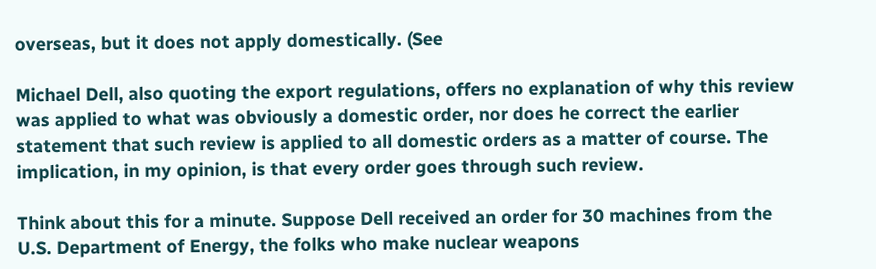overseas, but it does not apply domestically. (See

Michael Dell, also quoting the export regulations, offers no explanation of why this review was applied to what was obviously a domestic order, nor does he correct the earlier statement that such review is applied to all domestic orders as a matter of course. The implication, in my opinion, is that every order goes through such review.

Think about this for a minute. Suppose Dell received an order for 30 machines from the U.S. Department of Energy, the folks who make nuclear weapons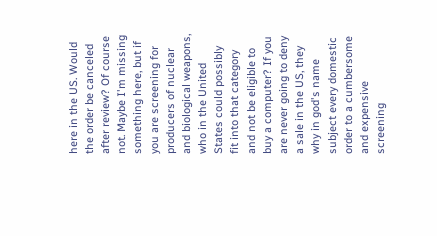here in the US. Would the order be canceled after review? Of course not. Maybe I'm missing something here, but if you are screening for producers of nuclear and biological weapons, who in the United States could possibly fit into that category and not be eligible to buy a computer? If you are never going to deny a sale in the US, they why in god's name subject every domestic order to a cumbersome and expensive screening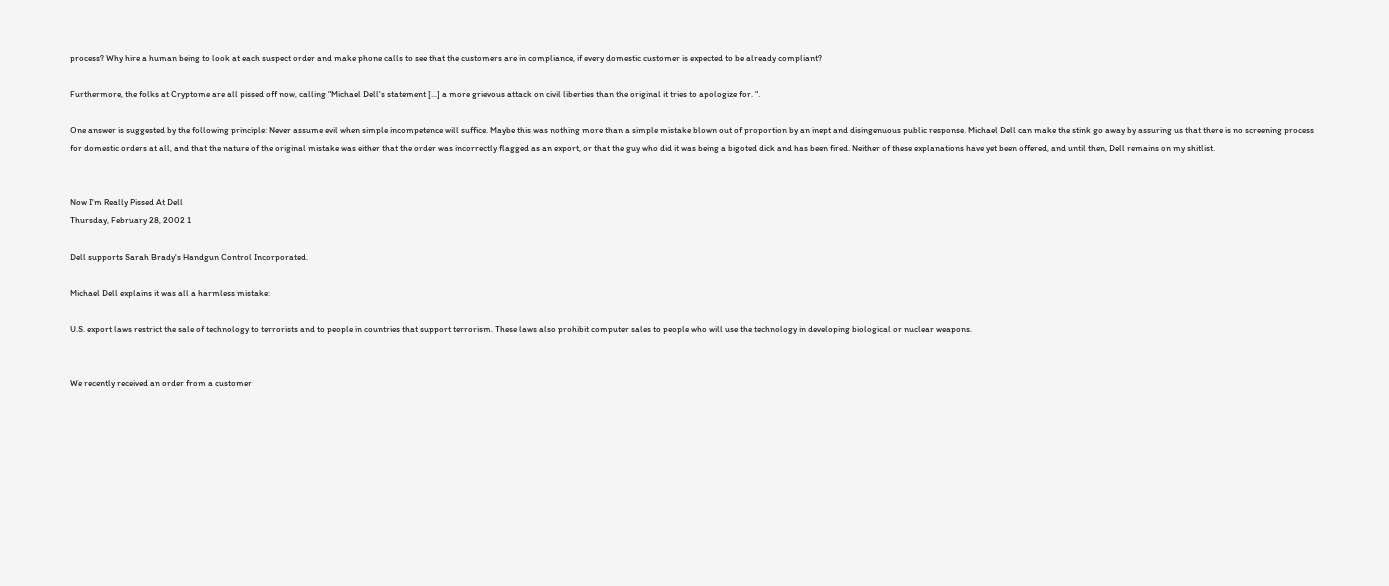process? Why hire a human being to look at each suspect order and make phone calls to see that the customers are in compliance, if every domestic customer is expected to be already compliant?

Furthermore, the folks at Cryptome are all pissed off now, calling "Michael Dell's statement [...] a more grievous attack on civil liberties than the original it tries to apologize for. ".

One answer is suggested by the following principle: Never assume evil when simple incompetence will suffice. Maybe this was nothing more than a simple mistake blown out of proportion by an inept and disingenuous public response. Michael Dell can make the stink go away by assuring us that there is no screening process for domestic orders at all, and that the nature of the original mistake was either that the order was incorrectly flagged as an export, or that the guy who did it was being a bigoted dick and has been fired. Neither of these explanations have yet been offered, and until then, Dell remains on my shitlist.


Now I'm Really Pissed At Dell
Thursday, February 28, 2002 1

Dell supports Sarah Brady's Handgun Control Incorporated.

Michael Dell explains it was all a harmless mistake:

U.S. export laws restrict the sale of technology to terrorists and to people in countries that support terrorism. These laws also prohibit computer sales to people who will use the technology in developing biological or nuclear weapons.


We recently received an order from a customer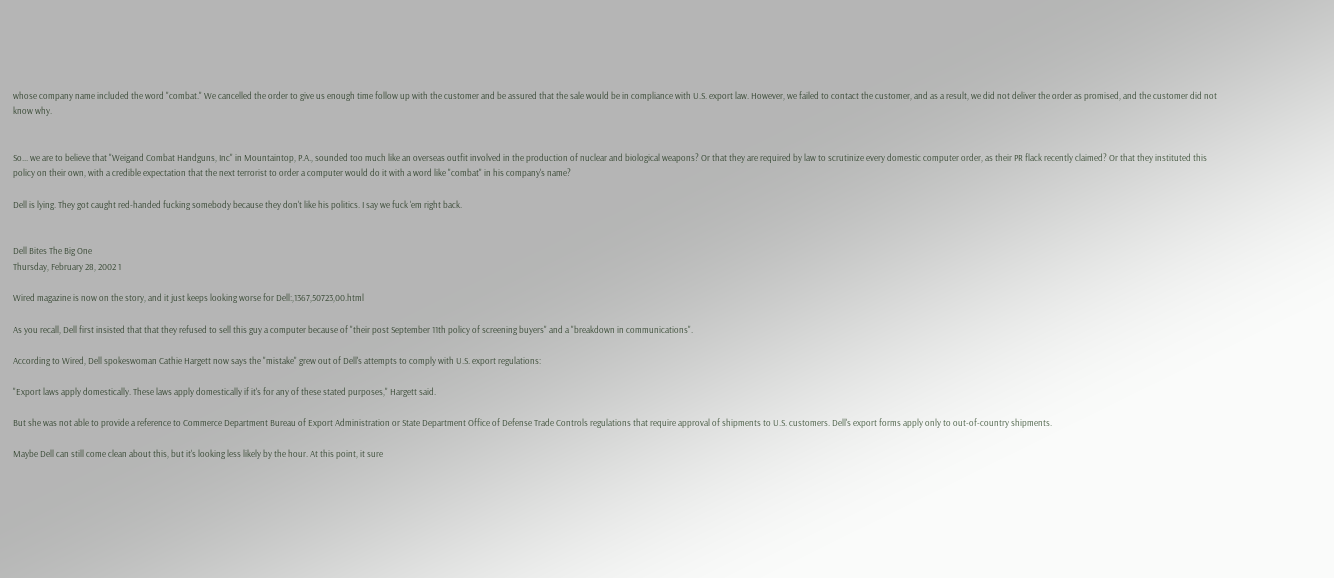whose company name included the word "combat." We cancelled the order to give us enough time follow up with the customer and be assured that the sale would be in compliance with U.S. export law. However, we failed to contact the customer, and as a result, we did not deliver the order as promised, and the customer did not know why.


So... we are to believe that "Weigand Combat Handguns, Inc" in Mountaintop, P.A., sounded too much like an overseas outfit involved in the production of nuclear and biological weapons? Or that they are required by law to scrutinize every domestic computer order, as their PR flack recently claimed? Or that they instituted this policy on their own, with a credible expectation that the next terrorist to order a computer would do it with a word like "combat" in his company's name?

Dell is lying. They got caught red-handed fucking somebody because they don't like his politics. I say we fuck 'em right back.


Dell Bites The Big One
Thursday, February 28, 2002 1

Wired magazine is now on the story, and it just keeps looking worse for Dell:,1367,50723,00.html

As you recall, Dell first insisted that that they refused to sell this guy a computer because of "their post September 11th policy of screening buyers" and a "breakdown in communications".

According to Wired, Dell spokeswoman Cathie Hargett now says the "mistake" grew out of Dell's attempts to comply with U.S. export regulations:

"Export laws apply domestically. These laws apply domestically if it's for any of these stated purposes," Hargett said.

But she was not able to provide a reference to Commerce Department Bureau of Export Administration or State Department Office of Defense Trade Controls regulations that require approval of shipments to U.S. customers. Dell's export forms apply only to out-of-country shipments.

Maybe Dell can still come clean about this, but it's looking less likely by the hour. At this point, it sure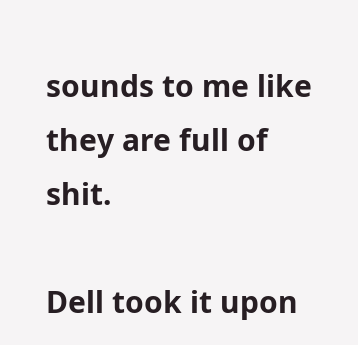sounds to me like they are full of shit.

Dell took it upon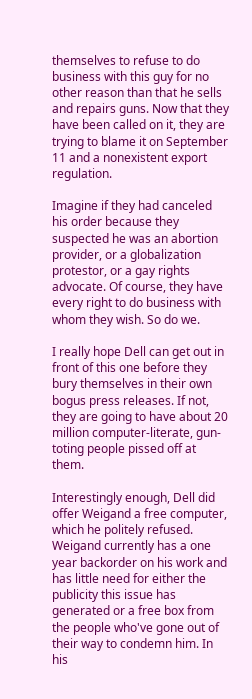themselves to refuse to do business with this guy for no other reason than that he sells and repairs guns. Now that they have been called on it, they are trying to blame it on September 11 and a nonexistent export regulation.

Imagine if they had canceled his order because they suspected he was an abortion provider, or a globalization protestor, or a gay rights advocate. Of course, they have every right to do business with whom they wish. So do we.

I really hope Dell can get out in front of this one before they bury themselves in their own bogus press releases. If not, they are going to have about 20 million computer-literate, gun-toting people pissed off at them.

Interestingly enough, Dell did offer Weigand a free computer, which he politely refused. Weigand currently has a one year backorder on his work and has little need for either the publicity this issue has generated or a free box from the people who've gone out of their way to condemn him. In his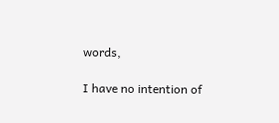words,

I have no intention of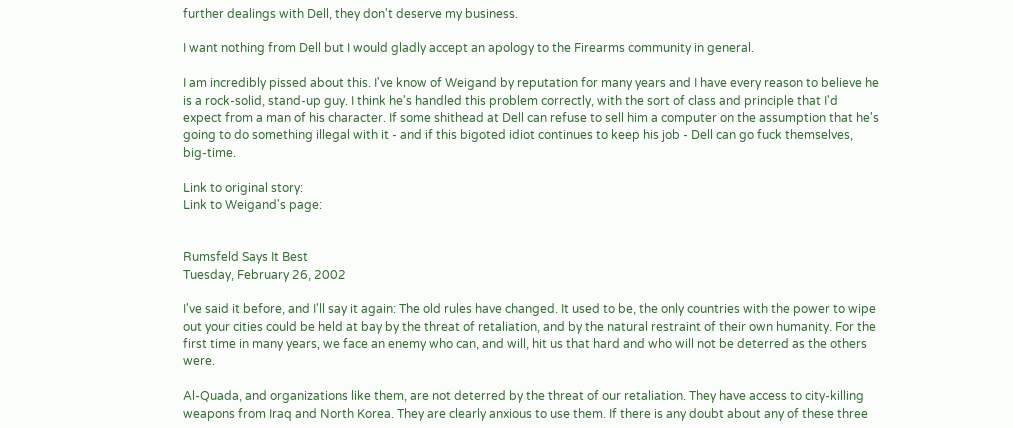further dealings with Dell, they don't deserve my business.

I want nothing from Dell but I would gladly accept an apology to the Firearms community in general.

I am incredibly pissed about this. I've know of Weigand by reputation for many years and I have every reason to believe he is a rock-solid, stand-up guy. I think he's handled this problem correctly, with the sort of class and principle that I'd expect from a man of his character. If some shithead at Dell can refuse to sell him a computer on the assumption that he's going to do something illegal with it - and if this bigoted idiot continues to keep his job - Dell can go fuck themselves, big-time.

Link to original story:
Link to Weigand's page:


Rumsfeld Says It Best
Tuesday, February 26, 2002

I've said it before, and I'll say it again: The old rules have changed. It used to be, the only countries with the power to wipe out your cities could be held at bay by the threat of retaliation, and by the natural restraint of their own humanity. For the first time in many years, we face an enemy who can, and will, hit us that hard and who will not be deterred as the others were.

Al-Quada, and organizations like them, are not deterred by the threat of our retaliation. They have access to city-killing weapons from Iraq and North Korea. They are clearly anxious to use them. If there is any doubt about any of these three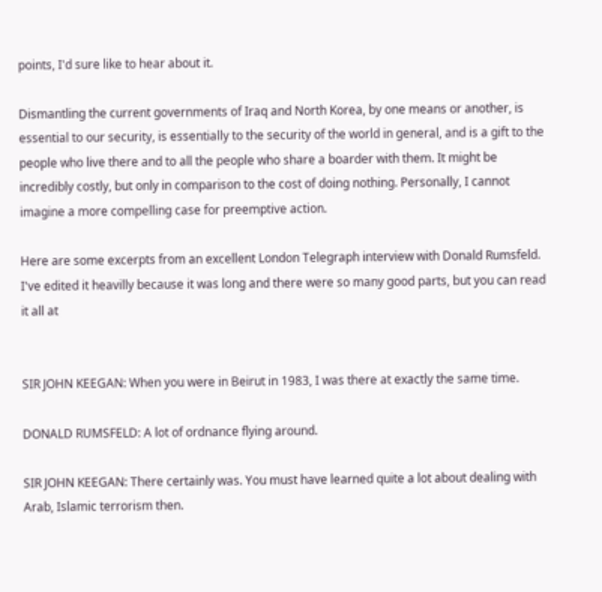points, I'd sure like to hear about it.

Dismantling the current governments of Iraq and North Korea, by one means or another, is essential to our security, is essentially to the security of the world in general, and is a gift to the people who live there and to all the people who share a boarder with them. It might be incredibly costly, but only in comparison to the cost of doing nothing. Personally, I cannot imagine a more compelling case for preemptive action.

Here are some excerpts from an excellent London Telegraph interview with Donald Rumsfeld. I've edited it heavilly because it was long and there were so many good parts, but you can read it all at


SIR JOHN KEEGAN: When you were in Beirut in 1983, I was there at exactly the same time.

DONALD RUMSFELD: A lot of ordnance flying around.

SIR JOHN KEEGAN: There certainly was. You must have learned quite a lot about dealing with Arab, Islamic terrorism then.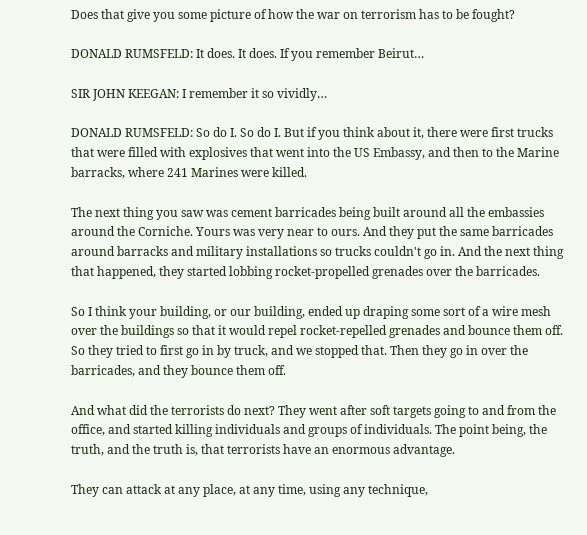Does that give you some picture of how the war on terrorism has to be fought?

DONALD RUMSFELD: It does. It does. If you remember Beirut…

SIR JOHN KEEGAN: I remember it so vividly…

DONALD RUMSFELD: So do I. So do I. But if you think about it, there were first trucks that were filled with explosives that went into the US Embassy, and then to the Marine barracks, where 241 Marines were killed.

The next thing you saw was cement barricades being built around all the embassies around the Corniche. Yours was very near to ours. And they put the same barricades around barracks and military installations so trucks couldn't go in. And the next thing that happened, they started lobbing rocket-propelled grenades over the barricades.

So I think your building, or our building, ended up draping some sort of a wire mesh over the buildings so that it would repel rocket-repelled grenades and bounce them off. So they tried to first go in by truck, and we stopped that. Then they go in over the barricades, and they bounce them off.

And what did the terrorists do next? They went after soft targets going to and from the office, and started killing individuals and groups of individuals. The point being, the truth, and the truth is, that terrorists have an enormous advantage.

They can attack at any place, at any time, using any technique,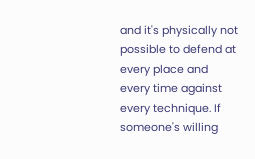and it's physically not possible to defend at every place and every time against every technique. If someone's willing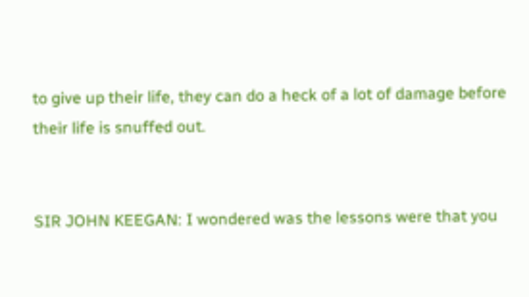to give up their life, they can do a heck of a lot of damage before their life is snuffed out.


SIR JOHN KEEGAN: I wondered was the lessons were that you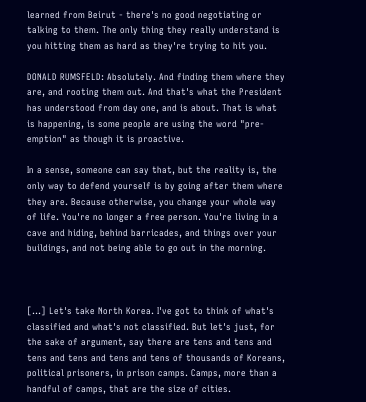learned from Beirut - there's no good negotiating or talking to them. The only thing they really understand is you hitting them as hard as they're trying to hit you.

DONALD RUMSFELD: Absolutely. And finding them where they are, and rooting them out. And that's what the President has understood from day one, and is about. That is what is happening, is some people are using the word "pre-emption" as though it is proactive.

In a sense, someone can say that, but the reality is, the only way to defend yourself is by going after them where they are. Because otherwise, you change your whole way of life. You're no longer a free person. You're living in a cave and hiding, behind barricades, and things over your buildings, and not being able to go out in the morning.



[...] Let's take North Korea. I've got to think of what's classified and what's not classified. But let's just, for the sake of argument, say there are tens and tens and tens and tens and tens and tens of thousands of Koreans, political prisoners, in prison camps. Camps, more than a handful of camps, that are the size of cities.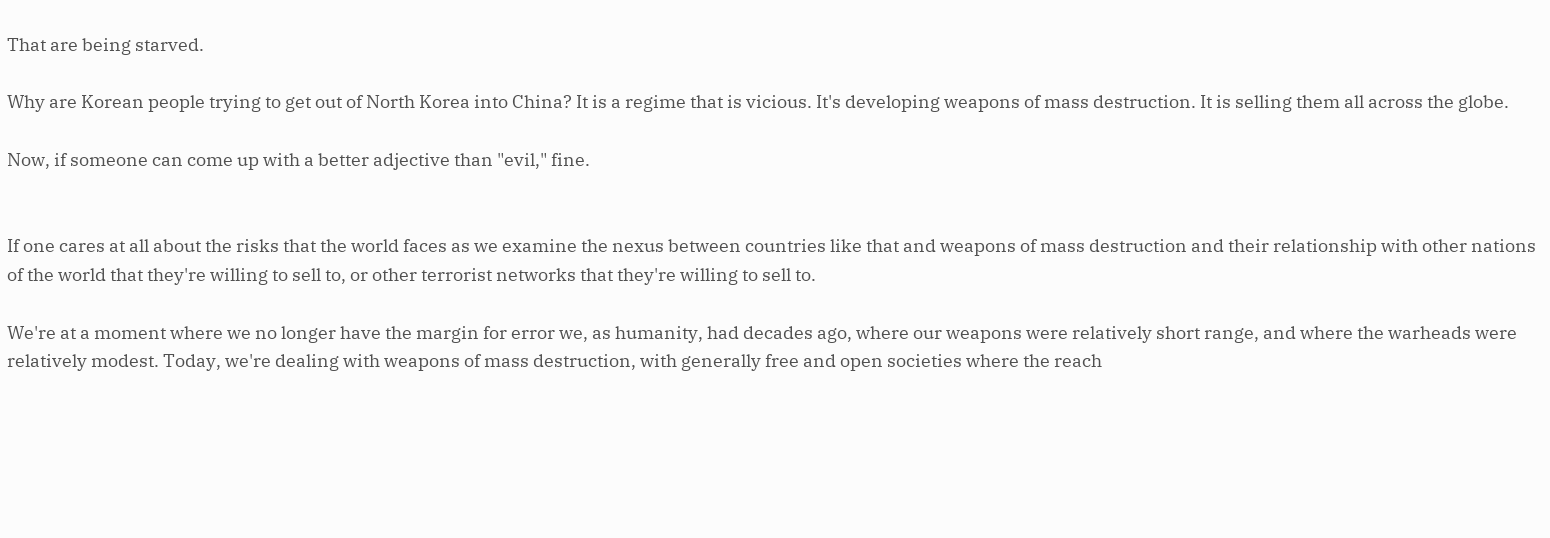That are being starved.

Why are Korean people trying to get out of North Korea into China? It is a regime that is vicious. It's developing weapons of mass destruction. It is selling them all across the globe.

Now, if someone can come up with a better adjective than "evil," fine.


If one cares at all about the risks that the world faces as we examine the nexus between countries like that and weapons of mass destruction and their relationship with other nations of the world that they're willing to sell to, or other terrorist networks that they're willing to sell to.

We're at a moment where we no longer have the margin for error we, as humanity, had decades ago, where our weapons were relatively short range, and where the warheads were relatively modest. Today, we're dealing with weapons of mass destruction, with generally free and open societies where the reach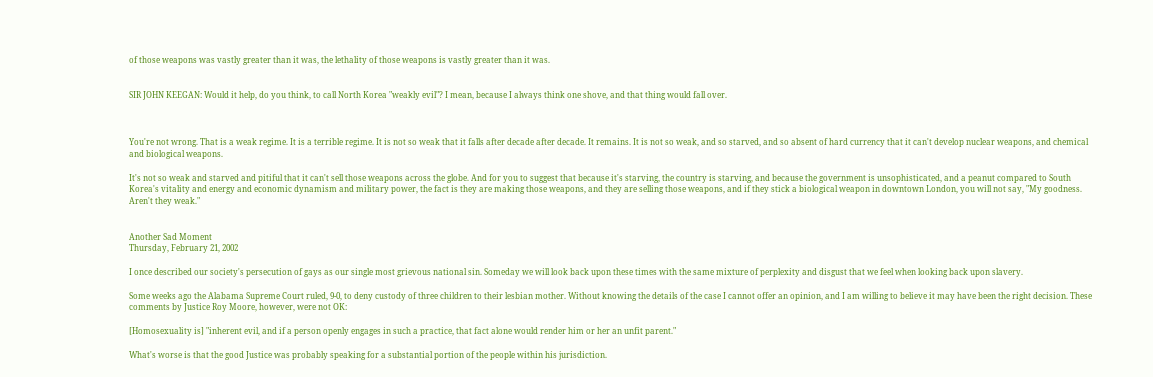of those weapons was vastly greater than it was, the lethality of those weapons is vastly greater than it was.


SIR JOHN KEEGAN: Would it help, do you think, to call North Korea "weakly evil"? I mean, because I always think one shove, and that thing would fall over.



You're not wrong. That is a weak regime. It is a terrible regime. It is not so weak that it falls after decade after decade. It remains. It is not so weak, and so starved, and so absent of hard currency that it can't develop nuclear weapons, and chemical and biological weapons.

It's not so weak and starved and pitiful that it can't sell those weapons across the globe. And for you to suggest that because it's starving, the country is starving, and because the government is unsophisticated, and a peanut compared to South Korea's vitality and energy and economic dynamism and military power, the fact is they are making those weapons, and they are selling those weapons, and if they stick a biological weapon in downtown London, you will not say, "My goodness. Aren't they weak."


Another Sad Moment
Thursday, February 21, 2002

I once described our society's persecution of gays as our single most grievous national sin. Someday we will look back upon these times with the same mixture of perplexity and disgust that we feel when looking back upon slavery.

Some weeks ago the Alabama Supreme Court ruled, 9-0, to deny custody of three children to their lesbian mother. Without knowing the details of the case I cannot offer an opinion, and I am willing to believe it may have been the right decision. These comments by Justice Roy Moore, however, were not OK:

[Homosexuality is] "inherent evil, and if a person openly engages in such a practice, that fact alone would render him or her an unfit parent."

What's worse is that the good Justice was probably speaking for a substantial portion of the people within his jurisdiction.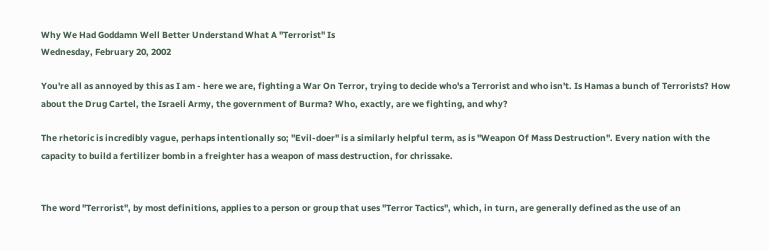Why We Had Goddamn Well Better Understand What A "Terrorist" Is
Wednesday, February 20, 2002

You're all as annoyed by this as I am - here we are, fighting a War On Terror, trying to decide who's a Terrorist and who isn't. Is Hamas a bunch of Terrorists? How about the Drug Cartel, the Israeli Army, the government of Burma? Who, exactly, are we fighting, and why?

The rhetoric is incredibly vague, perhaps intentionally so; "Evil-doer" is a similarly helpful term, as is "Weapon Of Mass Destruction". Every nation with the capacity to build a fertilizer bomb in a freighter has a weapon of mass destruction, for chrissake.


The word "Terrorist", by most definitions, applies to a person or group that uses "Terror Tactics", which, in turn, are generally defined as the use of an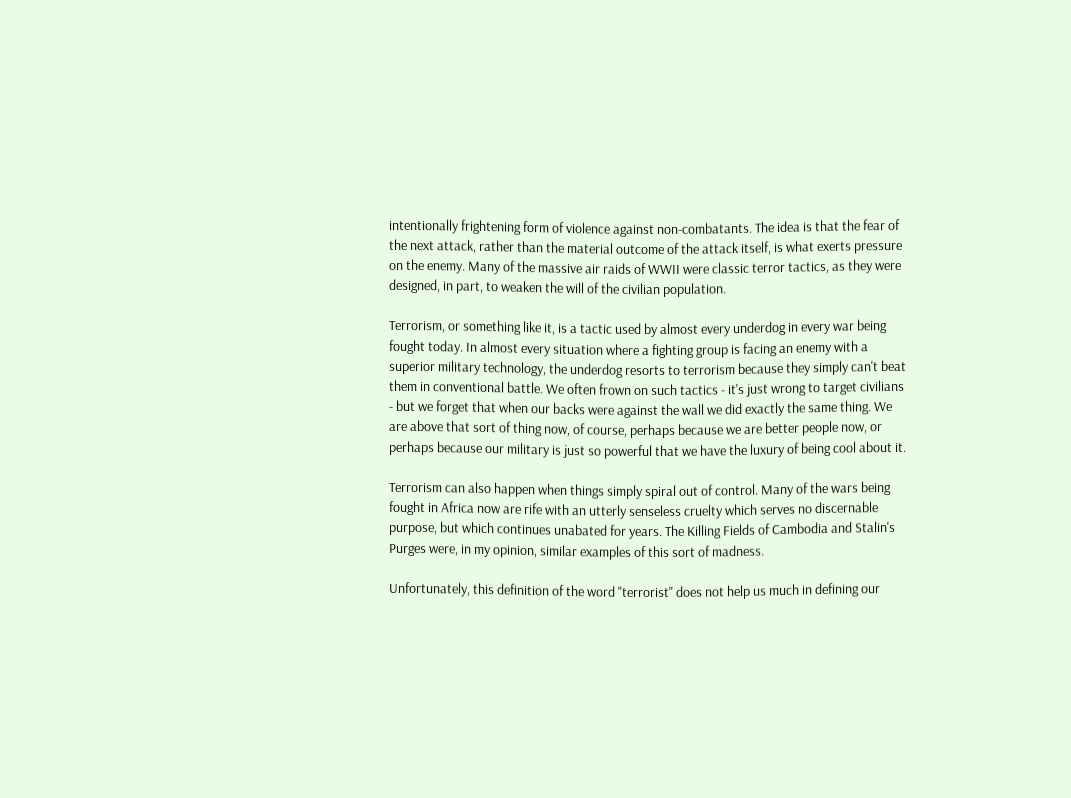intentionally frightening form of violence against non-combatants. The idea is that the fear of the next attack, rather than the material outcome of the attack itself, is what exerts pressure on the enemy. Many of the massive air raids of WWII were classic terror tactics, as they were designed, in part, to weaken the will of the civilian population.

Terrorism, or something like it, is a tactic used by almost every underdog in every war being fought today. In almost every situation where a fighting group is facing an enemy with a superior military technology, the underdog resorts to terrorism because they simply can't beat them in conventional battle. We often frown on such tactics - it's just wrong to target civilians - but we forget that when our backs were against the wall we did exactly the same thing. We are above that sort of thing now, of course, perhaps because we are better people now, or perhaps because our military is just so powerful that we have the luxury of being cool about it.

Terrorism can also happen when things simply spiral out of control. Many of the wars being fought in Africa now are rife with an utterly senseless cruelty which serves no discernable purpose, but which continues unabated for years. The Killing Fields of Cambodia and Stalin's Purges were, in my opinion, similar examples of this sort of madness.

Unfortunately, this definition of the word "terrorist" does not help us much in defining our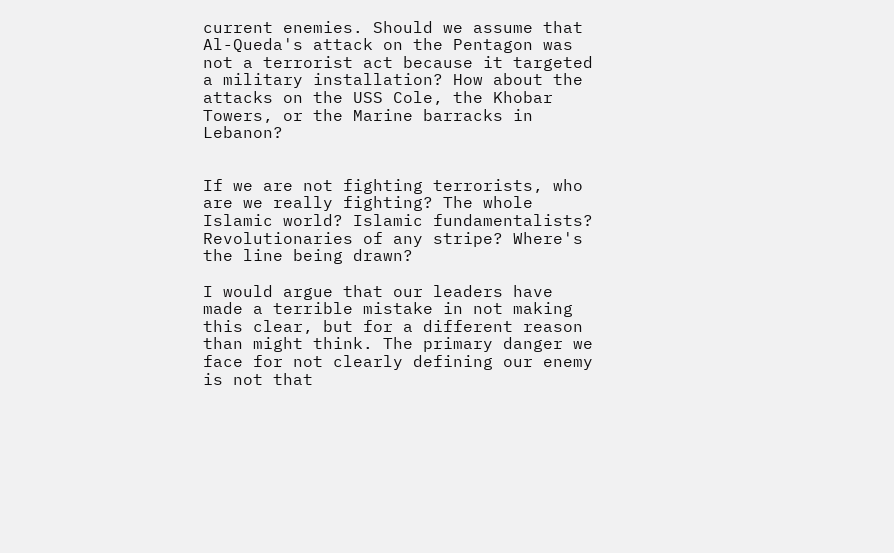current enemies. Should we assume that Al-Queda's attack on the Pentagon was not a terrorist act because it targeted a military installation? How about the attacks on the USS Cole, the Khobar Towers, or the Marine barracks in Lebanon?


If we are not fighting terrorists, who are we really fighting? The whole Islamic world? Islamic fundamentalists? Revolutionaries of any stripe? Where's the line being drawn?

I would argue that our leaders have made a terrible mistake in not making this clear, but for a different reason than might think. The primary danger we face for not clearly defining our enemy is not that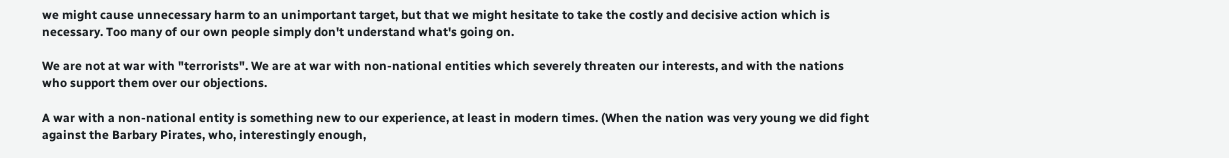we might cause unnecessary harm to an unimportant target, but that we might hesitate to take the costly and decisive action which is necessary. Too many of our own people simply don't understand what's going on.

We are not at war with "terrorists". We are at war with non-national entities which severely threaten our interests, and with the nations who support them over our objections.

A war with a non-national entity is something new to our experience, at least in modern times. (When the nation was very young we did fight against the Barbary Pirates, who, interestingly enough,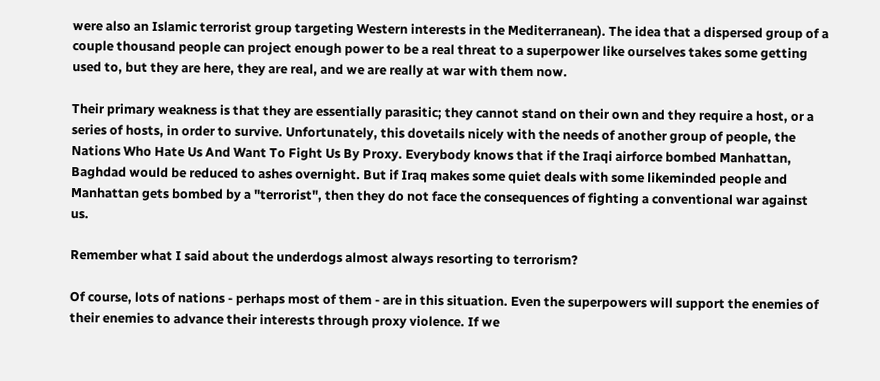were also an Islamic terrorist group targeting Western interests in the Mediterranean). The idea that a dispersed group of a couple thousand people can project enough power to be a real threat to a superpower like ourselves takes some getting used to, but they are here, they are real, and we are really at war with them now.

Their primary weakness is that they are essentially parasitic; they cannot stand on their own and they require a host, or a series of hosts, in order to survive. Unfortunately, this dovetails nicely with the needs of another group of people, the Nations Who Hate Us And Want To Fight Us By Proxy. Everybody knows that if the Iraqi airforce bombed Manhattan, Baghdad would be reduced to ashes overnight. But if Iraq makes some quiet deals with some likeminded people and Manhattan gets bombed by a "terrorist", then they do not face the consequences of fighting a conventional war against us.

Remember what I said about the underdogs almost always resorting to terrorism?

Of course, lots of nations - perhaps most of them - are in this situation. Even the superpowers will support the enemies of their enemies to advance their interests through proxy violence. If we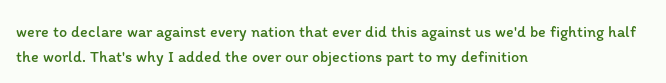were to declare war against every nation that ever did this against us we'd be fighting half the world. That's why I added the over our objections part to my definition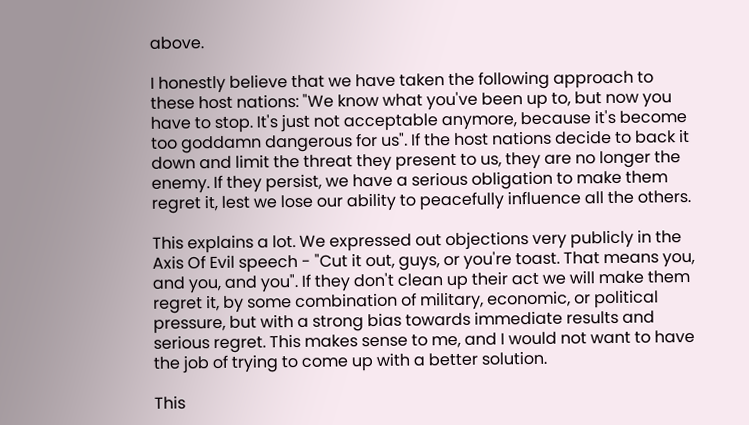above.

I honestly believe that we have taken the following approach to these host nations: "We know what you've been up to, but now you have to stop. It's just not acceptable anymore, because it's become too goddamn dangerous for us". If the host nations decide to back it down and limit the threat they present to us, they are no longer the enemy. If they persist, we have a serious obligation to make them regret it, lest we lose our ability to peacefully influence all the others.

This explains a lot. We expressed out objections very publicly in the Axis Of Evil speech - "Cut it out, guys, or you're toast. That means you, and you, and you". If they don't clean up their act we will make them regret it, by some combination of military, economic, or political pressure, but with a strong bias towards immediate results and serious regret. This makes sense to me, and I would not want to have the job of trying to come up with a better solution.

This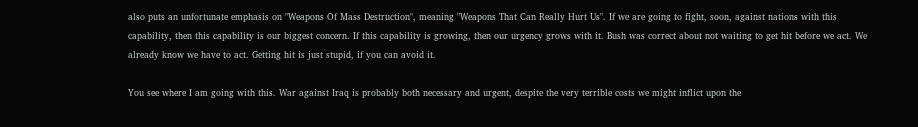also puts an unfortunate emphasis on "Weapons Of Mass Destruction", meaning "Weapons That Can Really Hurt Us". If we are going to fight, soon, against nations with this capability, then this capability is our biggest concern. If this capability is growing, then our urgency grows with it. Bush was correct about not waiting to get hit before we act. We already know we have to act. Getting hit is just stupid, if you can avoid it.

You see where I am going with this. War against Iraq is probably both necessary and urgent, despite the very terrible costs we might inflict upon the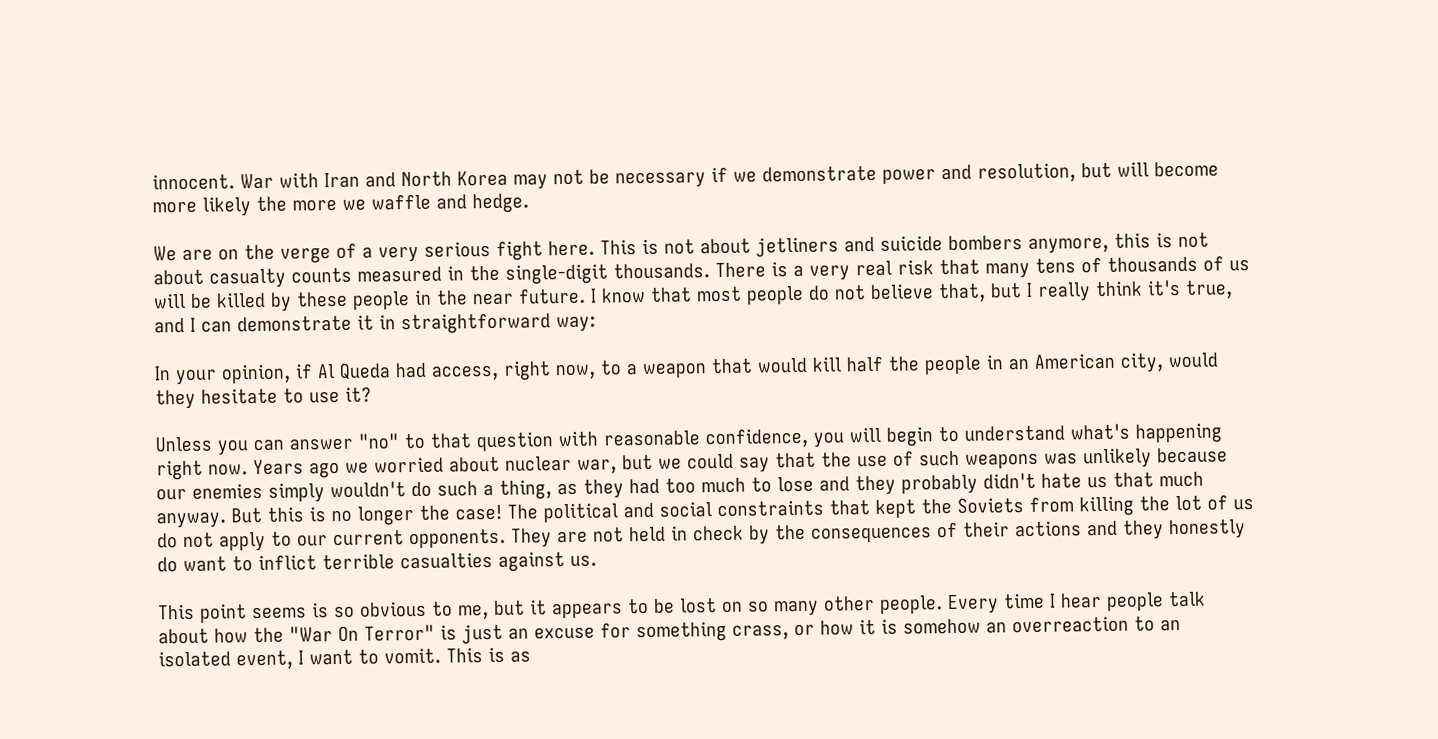innocent. War with Iran and North Korea may not be necessary if we demonstrate power and resolution, but will become more likely the more we waffle and hedge.

We are on the verge of a very serious fight here. This is not about jetliners and suicide bombers anymore, this is not about casualty counts measured in the single-digit thousands. There is a very real risk that many tens of thousands of us will be killed by these people in the near future. I know that most people do not believe that, but I really think it's true, and I can demonstrate it in straightforward way:

In your opinion, if Al Queda had access, right now, to a weapon that would kill half the people in an American city, would they hesitate to use it?

Unless you can answer "no" to that question with reasonable confidence, you will begin to understand what's happening right now. Years ago we worried about nuclear war, but we could say that the use of such weapons was unlikely because our enemies simply wouldn't do such a thing, as they had too much to lose and they probably didn't hate us that much anyway. But this is no longer the case! The political and social constraints that kept the Soviets from killing the lot of us do not apply to our current opponents. They are not held in check by the consequences of their actions and they honestly do want to inflict terrible casualties against us.

This point seems is so obvious to me, but it appears to be lost on so many other people. Every time I hear people talk about how the "War On Terror" is just an excuse for something crass, or how it is somehow an overreaction to an isolated event, I want to vomit. This is as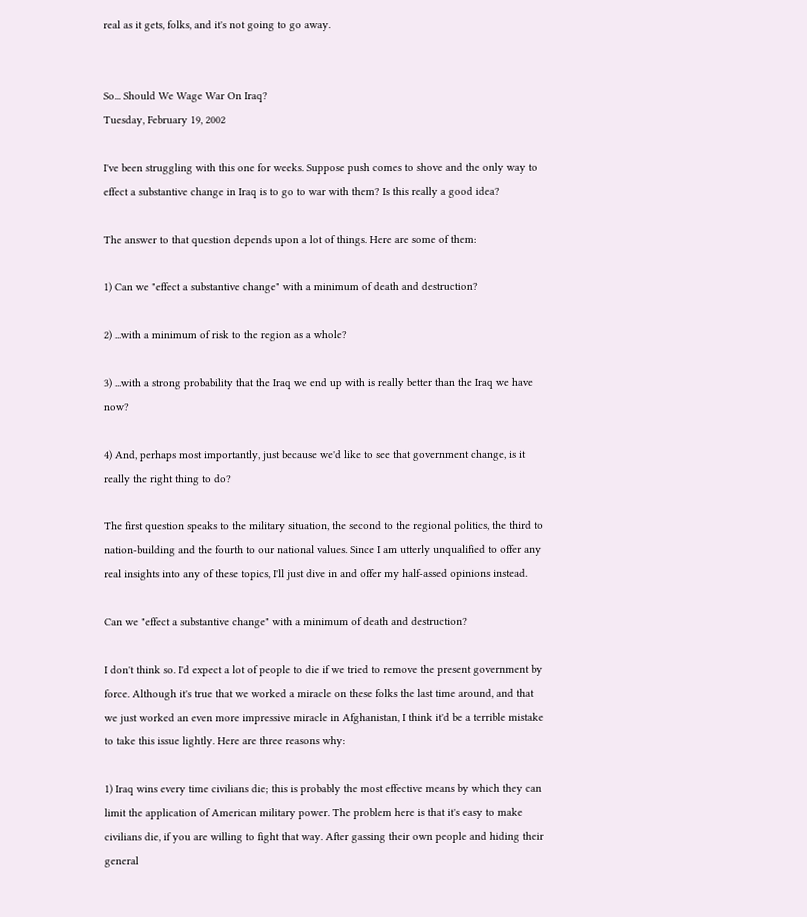real as it gets, folks, and it's not going to go away.


So... Should We Wage War On Iraq?
Tuesday, February 19, 2002

I've been struggling with this one for weeks. Suppose push comes to shove and the only way to effect a substantive change in Iraq is to go to war with them? Is this really a good idea?

The answer to that question depends upon a lot of things. Here are some of them:

1) Can we "effect a substantive change" with a minimum of death and destruction?

2) ...with a minimum of risk to the region as a whole?

3) ...with a strong probability that the Iraq we end up with is really better than the Iraq we have now?

4) And, perhaps most importantly, just because we'd like to see that government change, is it really the right thing to do?

The first question speaks to the military situation, the second to the regional politics, the third to nation-building and the fourth to our national values. Since I am utterly unqualified to offer any real insights into any of these topics, I'll just dive in and offer my half-assed opinions instead.

Can we "effect a substantive change" with a minimum of death and destruction?

I don't think so. I'd expect a lot of people to die if we tried to remove the present government by force. Although it's true that we worked a miracle on these folks the last time around, and that we just worked an even more impressive miracle in Afghanistan, I think it'd be a terrible mistake to take this issue lightly. Here are three reasons why:

1) Iraq wins every time civilians die; this is probably the most effective means by which they can limit the application of American military power. The problem here is that it's easy to make civilians die, if you are willing to fight that way. After gassing their own people and hiding their general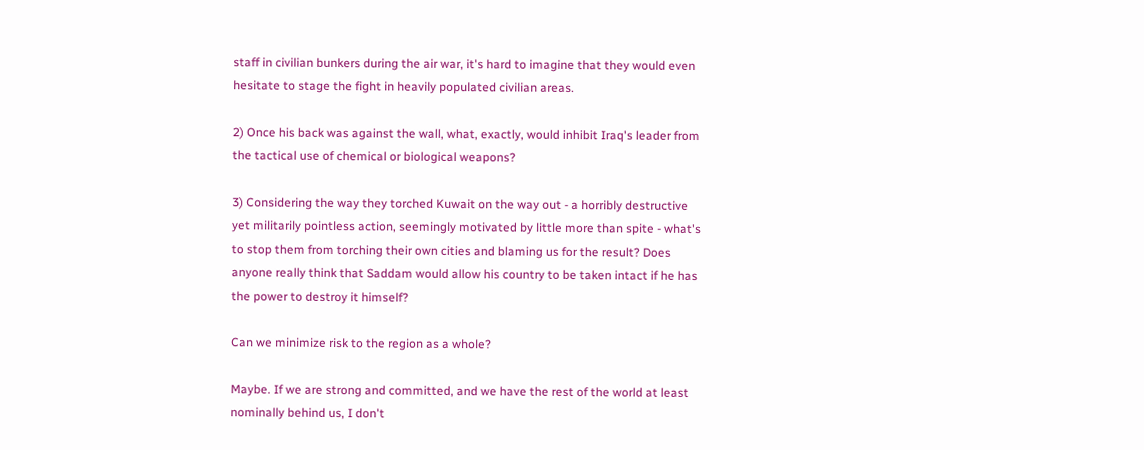staff in civilian bunkers during the air war, it's hard to imagine that they would even hesitate to stage the fight in heavily populated civilian areas.

2) Once his back was against the wall, what, exactly, would inhibit Iraq's leader from the tactical use of chemical or biological weapons?

3) Considering the way they torched Kuwait on the way out - a horribly destructive yet militarily pointless action, seemingly motivated by little more than spite - what's to stop them from torching their own cities and blaming us for the result? Does anyone really think that Saddam would allow his country to be taken intact if he has the power to destroy it himself?

Can we minimize risk to the region as a whole?

Maybe. If we are strong and committed, and we have the rest of the world at least nominally behind us, I don't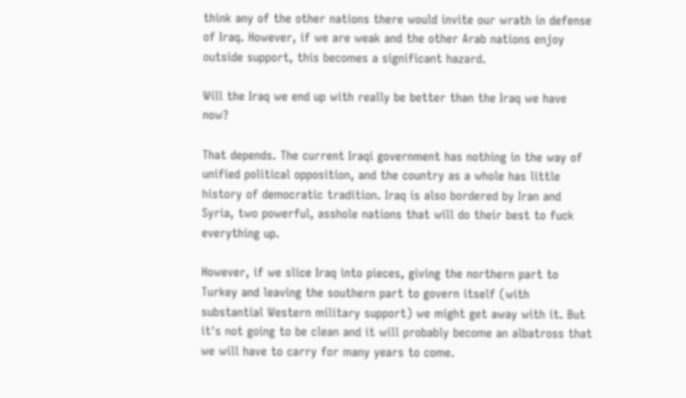think any of the other nations there would invite our wrath in defense of Iraq. However, if we are weak and the other Arab nations enjoy outside support, this becomes a significant hazard.

Will the Iraq we end up with really be better than the Iraq we have now?

That depends. The current Iraqi government has nothing in the way of unified political opposition, and the country as a whole has little history of democratic tradition. Iraq is also bordered by Iran and Syria, two powerful, asshole nations that will do their best to fuck everything up.

However, if we slice Iraq into pieces, giving the northern part to Turkey and leaving the southern part to govern itself (with substantial Western military support) we might get away with it. But it's not going to be clean and it will probably become an albatross that we will have to carry for many years to come.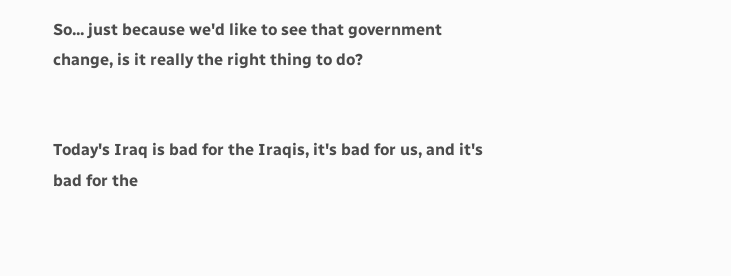So... just because we'd like to see that government change, is it really the right thing to do?


Today's Iraq is bad for the Iraqis, it's bad for us, and it's bad for the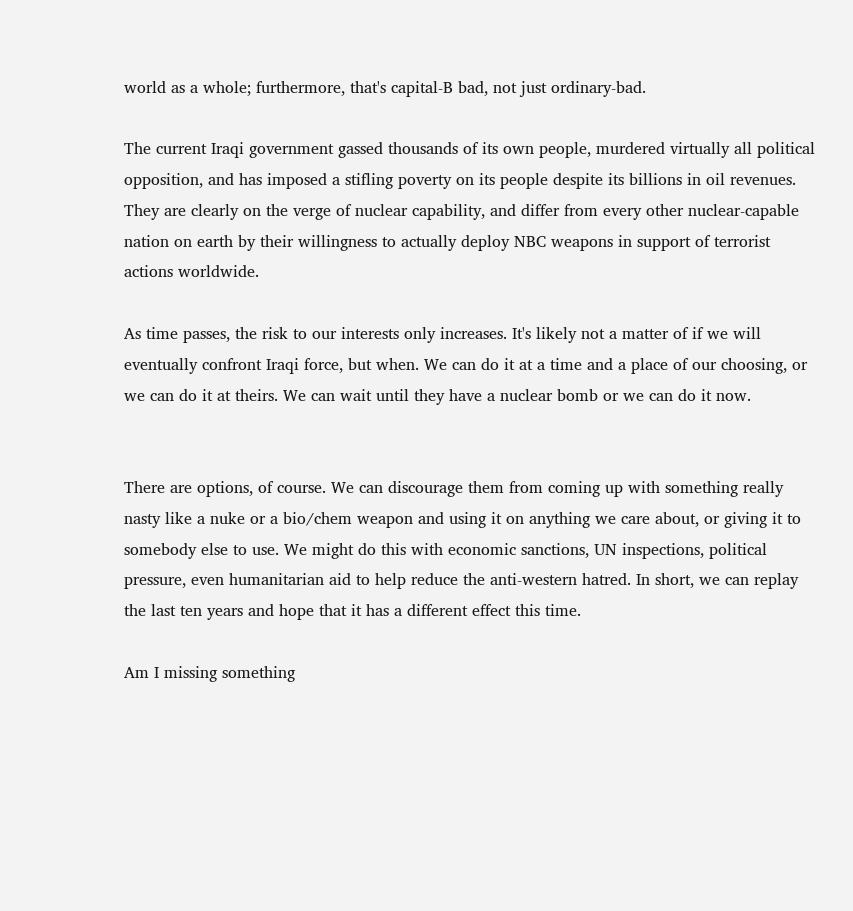world as a whole; furthermore, that's capital-B bad, not just ordinary-bad.

The current Iraqi government gassed thousands of its own people, murdered virtually all political opposition, and has imposed a stifling poverty on its people despite its billions in oil revenues. They are clearly on the verge of nuclear capability, and differ from every other nuclear-capable nation on earth by their willingness to actually deploy NBC weapons in support of terrorist actions worldwide.

As time passes, the risk to our interests only increases. It's likely not a matter of if we will eventually confront Iraqi force, but when. We can do it at a time and a place of our choosing, or we can do it at theirs. We can wait until they have a nuclear bomb or we can do it now.


There are options, of course. We can discourage them from coming up with something really nasty like a nuke or a bio/chem weapon and using it on anything we care about, or giving it to somebody else to use. We might do this with economic sanctions, UN inspections, political pressure, even humanitarian aid to help reduce the anti-western hatred. In short, we can replay the last ten years and hope that it has a different effect this time.

Am I missing something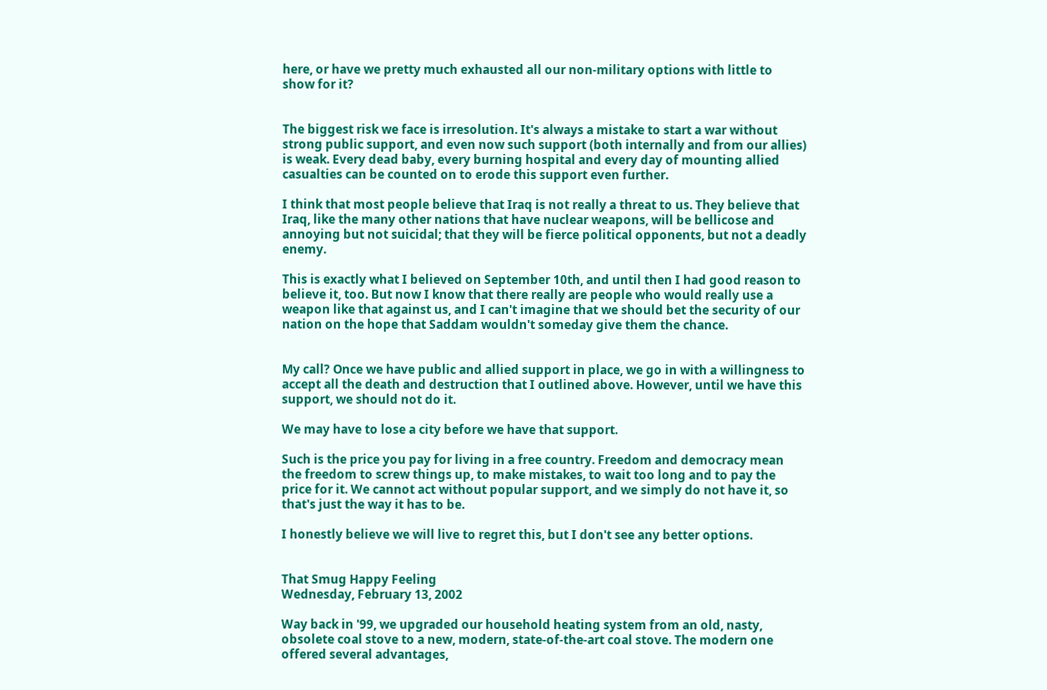here, or have we pretty much exhausted all our non-military options with little to show for it?


The biggest risk we face is irresolution. It's always a mistake to start a war without strong public support, and even now such support (both internally and from our allies) is weak. Every dead baby, every burning hospital and every day of mounting allied casualties can be counted on to erode this support even further.

I think that most people believe that Iraq is not really a threat to us. They believe that Iraq, like the many other nations that have nuclear weapons, will be bellicose and annoying but not suicidal; that they will be fierce political opponents, but not a deadly enemy.

This is exactly what I believed on September 10th, and until then I had good reason to believe it, too. But now I know that there really are people who would really use a weapon like that against us, and I can't imagine that we should bet the security of our nation on the hope that Saddam wouldn't someday give them the chance.


My call? Once we have public and allied support in place, we go in with a willingness to accept all the death and destruction that I outlined above. However, until we have this support, we should not do it.

We may have to lose a city before we have that support.

Such is the price you pay for living in a free country. Freedom and democracy mean the freedom to screw things up, to make mistakes, to wait too long and to pay the price for it. We cannot act without popular support, and we simply do not have it, so that's just the way it has to be.

I honestly believe we will live to regret this, but I don't see any better options.


That Smug Happy Feeling
Wednesday, February 13, 2002

Way back in '99, we upgraded our household heating system from an old, nasty, obsolete coal stove to a new, modern, state-of-the-art coal stove. The modern one offered several advantages,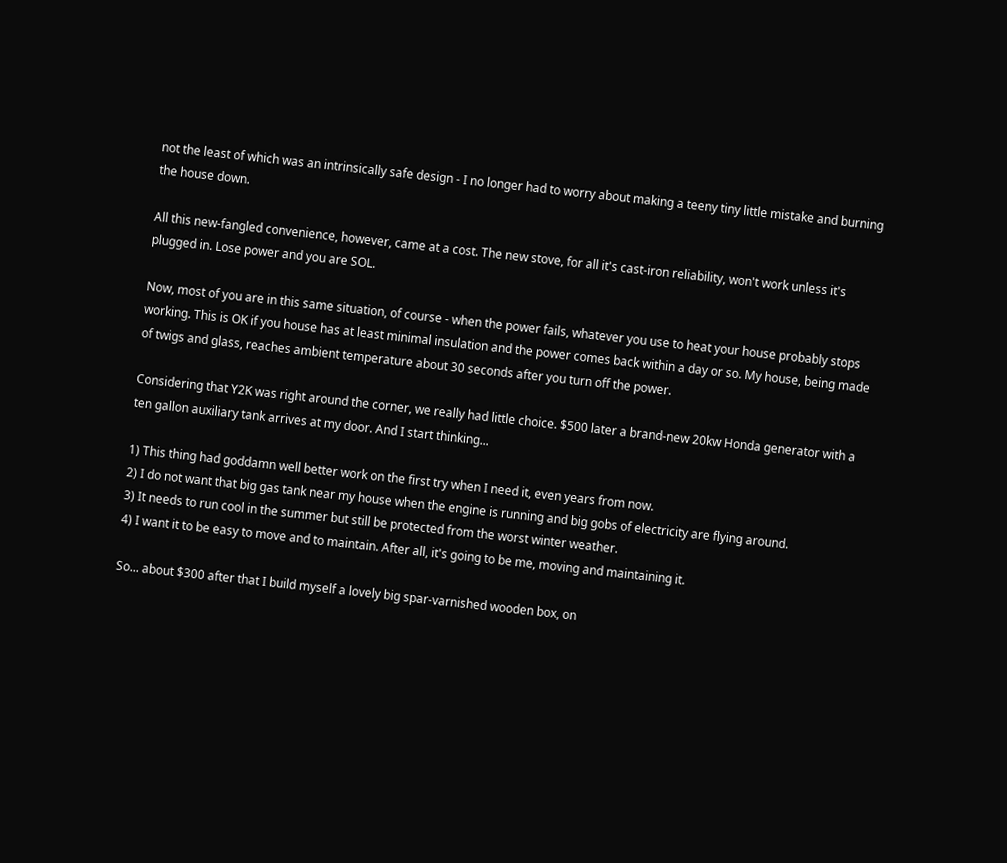not the least of which was an intrinsically safe design - I no longer had to worry about making a teeny tiny little mistake and burning the house down.

All this new-fangled convenience, however, came at a cost. The new stove, for all it's cast-iron reliability, won't work unless it's plugged in. Lose power and you are SOL.

Now, most of you are in this same situation, of course - when the power fails, whatever you use to heat your house probably stops working. This is OK if you house has at least minimal insulation and the power comes back within a day or so. My house, being made of twigs and glass, reaches ambient temperature about 30 seconds after you turn off the power.

Considering that Y2K was right around the corner, we really had little choice. $500 later a brand-new 20kw Honda generator with a ten gallon auxiliary tank arrives at my door. And I start thinking...

1) This thing had goddamn well better work on the first try when I need it, even years from now.
2) I do not want that big gas tank near my house when the engine is running and big gobs of electricity are flying around.
3) It needs to run cool in the summer but still be protected from the worst winter weather.
4) I want it to be easy to move and to maintain. After all, it's going to be me, moving and maintaining it.

So... about $300 after that I build myself a lovely big spar-varnished wooden box, on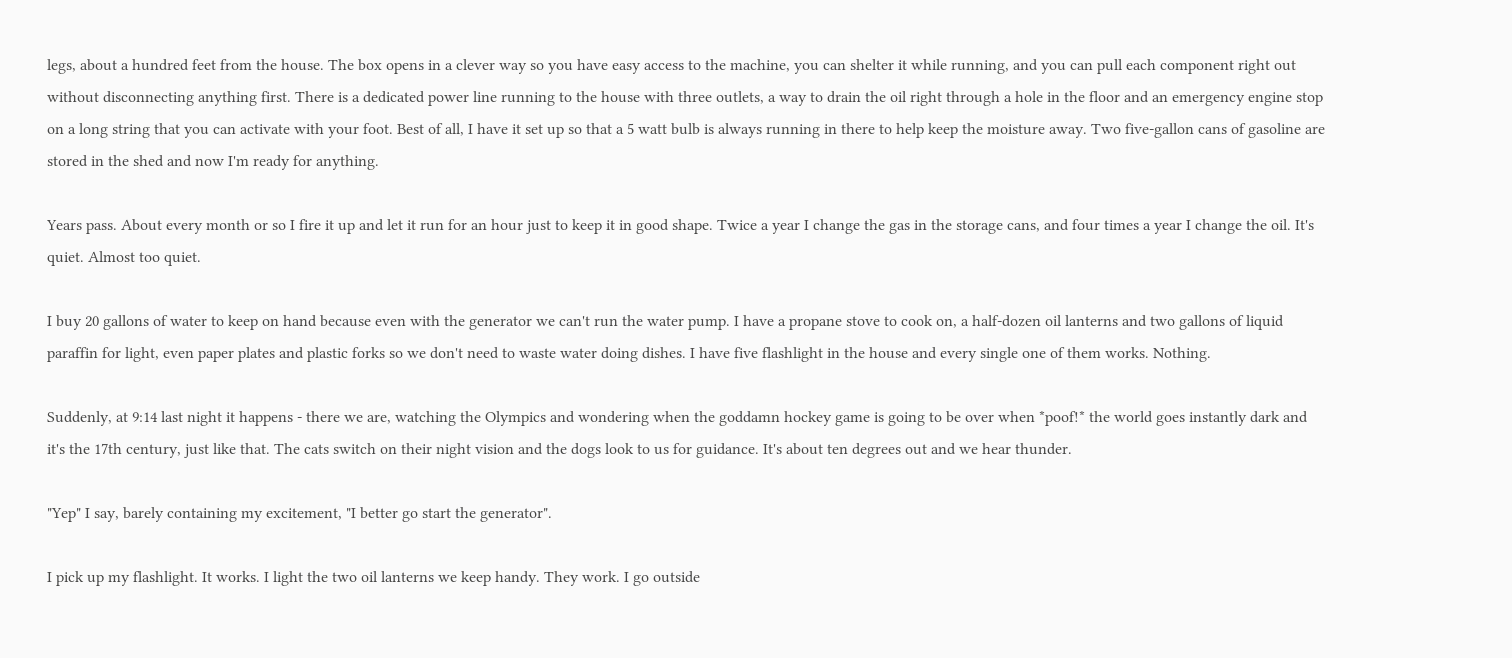legs, about a hundred feet from the house. The box opens in a clever way so you have easy access to the machine, you can shelter it while running, and you can pull each component right out without disconnecting anything first. There is a dedicated power line running to the house with three outlets, a way to drain the oil right through a hole in the floor and an emergency engine stop on a long string that you can activate with your foot. Best of all, I have it set up so that a 5 watt bulb is always running in there to help keep the moisture away. Two five-gallon cans of gasoline are stored in the shed and now I'm ready for anything.

Years pass. About every month or so I fire it up and let it run for an hour just to keep it in good shape. Twice a year I change the gas in the storage cans, and four times a year I change the oil. It's quiet. Almost too quiet.

I buy 20 gallons of water to keep on hand because even with the generator we can't run the water pump. I have a propane stove to cook on, a half-dozen oil lanterns and two gallons of liquid paraffin for light, even paper plates and plastic forks so we don't need to waste water doing dishes. I have five flashlight in the house and every single one of them works. Nothing.

Suddenly, at 9:14 last night it happens - there we are, watching the Olympics and wondering when the goddamn hockey game is going to be over when *poof!* the world goes instantly dark and it's the 17th century, just like that. The cats switch on their night vision and the dogs look to us for guidance. It's about ten degrees out and we hear thunder.

"Yep" I say, barely containing my excitement, "I better go start the generator".

I pick up my flashlight. It works. I light the two oil lanterns we keep handy. They work. I go outside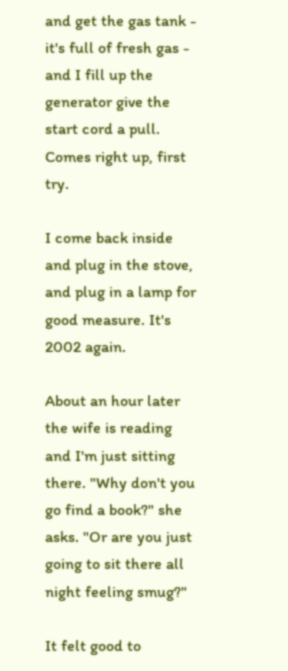and get the gas tank - it's full of fresh gas - and I fill up the generator give the start cord a pull. Comes right up, first try.

I come back inside and plug in the stove, and plug in a lamp for good measure. It's 2002 again.

About an hour later the wife is reading and I'm just sitting there. "Why don't you go find a book?" she asks. "Or are you just going to sit there all night feeling smug?"

It felt good to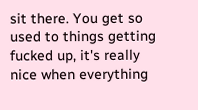sit there. You get so used to things getting fucked up, it's really nice when everything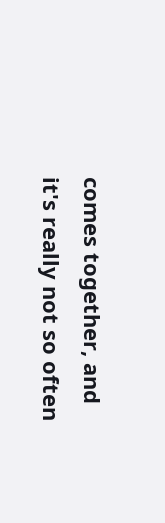comes together, and it's really not so often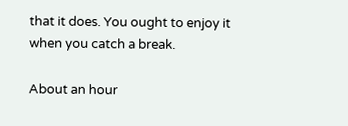that it does. You ought to enjoy it when you catch a break.

About an hour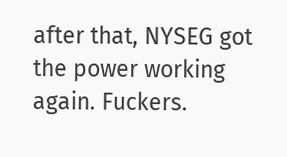after that, NYSEG got the power working again. Fuckers.